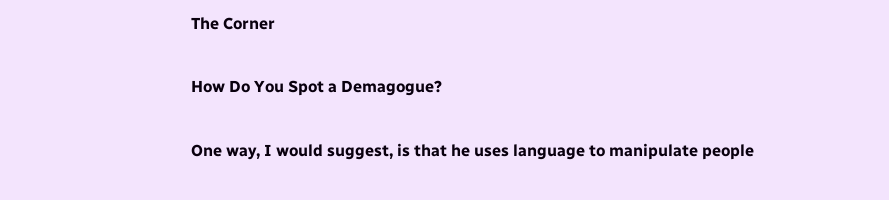The Corner

How Do You Spot a Demagogue?

One way, I would suggest, is that he uses language to manipulate people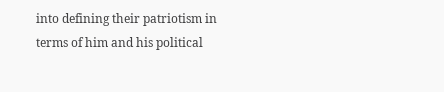into defining their patriotism in terms of him and his political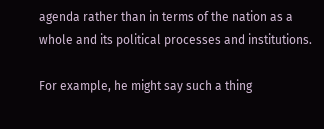agenda rather than in terms of the nation as a whole and its political processes and institutions.

For example, he might say such a thing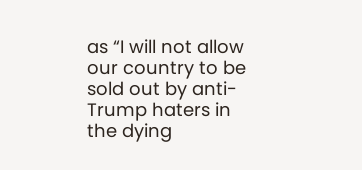as “I will not allow our country to be sold out by anti-Trump haters in the dying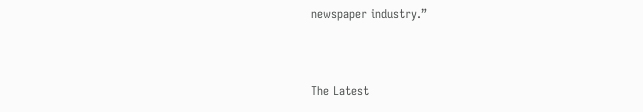newspaper industry.”


The Latest